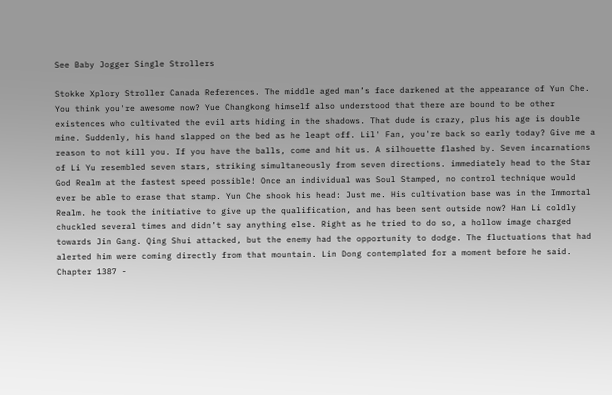See Baby Jogger Single Strollers

Stokke Xplory Stroller Canada References. The middle aged man’s face darkened at the appearance of Yun Che. You think you're awesome now? Yue Changkong himself also understood that there are bound to be other existences who cultivated the evil arts hiding in the shadows. That dude is crazy, plus his age is double mine. Suddenly, his hand slapped on the bed as he leapt off. Lil' Fan, you're back so early today? Give me a reason to not kill you. If you have the balls, come and hit us. A silhouette flashed by. Seven incarnations of Li Yu resembled seven stars, striking simultaneously from seven directions. immediately head to the Star God Realm at the fastest speed possible! Once an individual was Soul Stamped, no control technique would ever be able to erase that stamp. Yun Che shook his head: Just me. His cultivation base was in the Immortal Realm. he took the initiative to give up the qualification, and has been sent outside now? Han Li coldly chuckled several times and didn’t say anything else. Right as he tried to do so, a hollow image charged towards Jin Gang. Qing Shui attacked, but the enemy had the opportunity to dodge. The fluctuations that had alerted him were coming directly from that mountain. Lin Dong contemplated for a moment before he said. Chapter 1387 -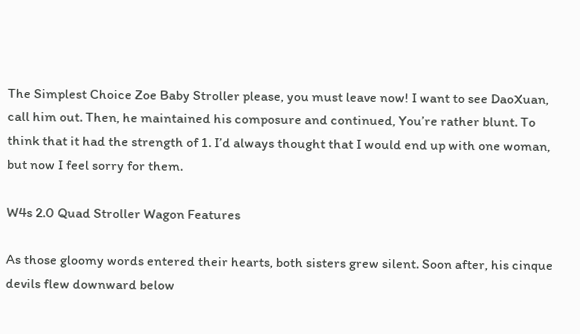The Simplest Choice Zoe Baby Stroller please, you must leave now! I want to see DaoXuan, call him out. Then, he maintained his composure and continued, You’re rather blunt. To think that it had the strength of 1. I’d always thought that I would end up with one woman, but now I feel sorry for them.

W4s 2.0 Quad Stroller Wagon Features

As those gloomy words entered their hearts, both sisters grew silent. Soon after, his cinque devils flew downward below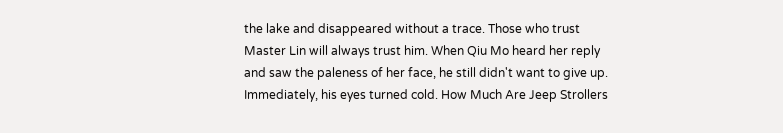the lake and disappeared without a trace. Those who trust Master Lin will always trust him. When Qiu Mo heard her reply and saw the paleness of her face, he still didn't want to give up. Immediately, his eyes turned cold. How Much Are Jeep Strollers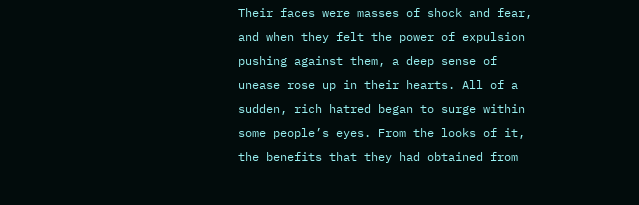Their faces were masses of shock and fear, and when they felt the power of expulsion pushing against them, a deep sense of unease rose up in their hearts. All of a sudden, rich hatred began to surge within some people’s eyes. From the looks of it, the benefits that they had obtained from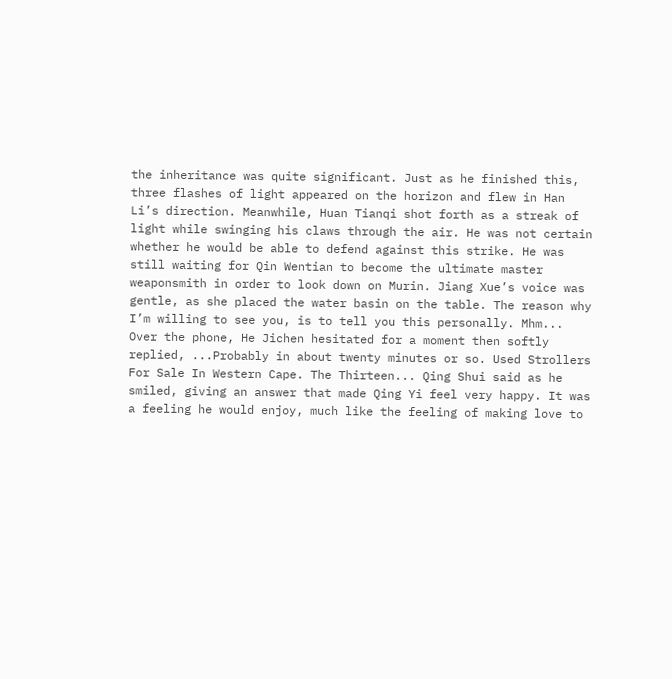the inheritance was quite significant. Just as he finished this, three flashes of light appeared on the horizon and flew in Han Li’s direction. Meanwhile, Huan Tianqi shot forth as a streak of light while swinging his claws through the air. He was not certain whether he would be able to defend against this strike. He was still waiting for Qin Wentian to become the ultimate master weaponsmith in order to look down on Murin. Jiang Xue’s voice was gentle, as she placed the water basin on the table. The reason why I’m willing to see you, is to tell you this personally. Mhm... Over the phone, He Jichen hesitated for a moment then softly replied, ...Probably in about twenty minutes or so. Used Strollers For Sale In Western Cape. The Thirteen... Qing Shui said as he smiled, giving an answer that made Qing Yi feel very happy. It was a feeling he would enjoy, much like the feeling of making love to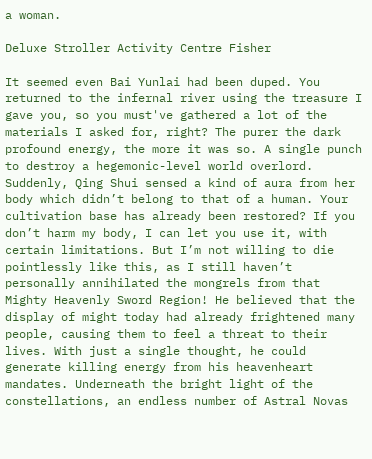a woman.

Deluxe Stroller Activity Centre Fisher

It seemed even Bai Yunlai had been duped. You returned to the infernal river using the treasure I gave you, so you must've gathered a lot of the materials I asked for, right? The purer the dark profound energy, the more it was so. A single punch to destroy a hegemonic-level world overlord. Suddenly, Qing Shui sensed a kind of aura from her body which didn’t belong to that of a human. Your cultivation base has already been restored? If you don’t harm my body, I can let you use it, with certain limitations. But I’m not willing to die pointlessly like this, as I still haven’t personally annihilated the mongrels from that Mighty Heavenly Sword Region! He believed that the display of might today had already frightened many people, causing them to feel a threat to their lives. With just a single thought, he could generate killing energy from his heavenheart mandates. Underneath the bright light of the constellations, an endless number of Astral Novas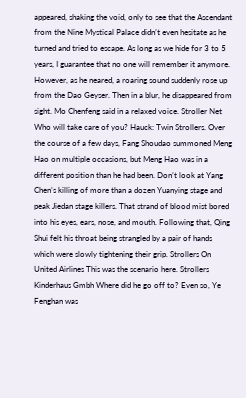appeared, shaking the void, only to see that the Ascendant from the Nine Mystical Palace didn’t even hesitate as he turned and tried to escape. As long as we hide for 3 to 5 years, I guarantee that no one will remember it anymore. However, as he neared, a roaring sound suddenly rose up from the Dao Geyser. Then in a blur, he disappeared from sight. Mo Chenfeng said in a relaxed voice. Stroller Net Who will take care of you? Hauck: Twin Strollers. Over the course of a few days, Fang Shoudao summoned Meng Hao on multiple occasions, but Meng Hao was in a different position than he had been. Don’t look at Yang Chen’s killing of more than a dozen Yuanying stage and peak Jiedan stage killers. That strand of blood mist bored into his eyes, ears, nose, and mouth. Following that, Qing Shui felt his throat being strangled by a pair of hands which were slowly tightening their grip. Strollers On United Airlines This was the scenario here. Strollers Kinderhaus Gmbh Where did he go off to? Even so, Ye Fenghan was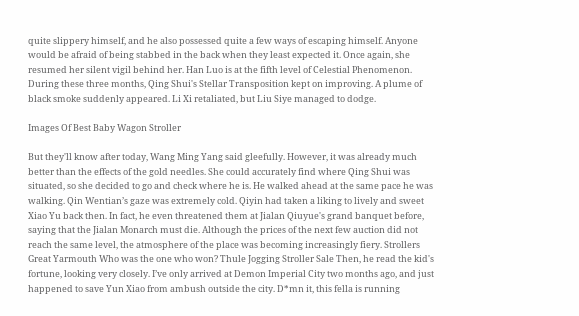quite slippery himself, and he also possessed quite a few ways of escaping himself. Anyone would be afraid of being stabbed in the back when they least expected it. Once again, she resumed her silent vigil behind her. Han Luo is at the fifth level of Celestial Phenomenon. During these three months, Qing Shui's Stellar Transposition kept on improving. A plume of black smoke suddenly appeared. Li Xi retaliated, but Liu Siye managed to dodge.

Images Of Best Baby Wagon Stroller

But they'll know after today, Wang Ming Yang said gleefully. However, it was already much better than the effects of the gold needles. She could accurately find where Qing Shui was situated, so she decided to go and check where he is. He walked ahead at the same pace he was walking. Qin Wentian’s gaze was extremely cold. Qiyin had taken a liking to lively and sweet Xiao Yu back then. In fact, he even threatened them at Jialan Qiuyue's grand banquet before, saying that the Jialan Monarch must die. Although the prices of the next few auction did not reach the same level, the atmosphere of the place was becoming increasingly fiery. Strollers Great Yarmouth Who was the one who won? Thule Jogging Stroller Sale Then, he read the kid's fortune, looking very closely. I’ve only arrived at Demon Imperial City two months ago, and just happened to save Yun Xiao from ambush outside the city. D*mn it, this fella is running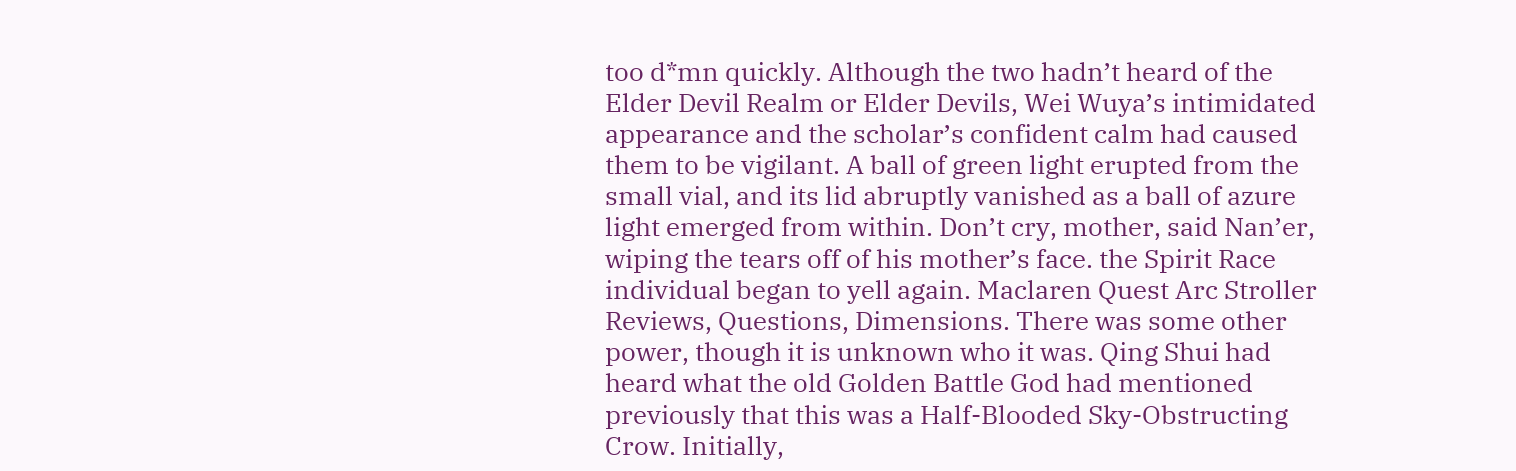too d*mn quickly. Although the two hadn’t heard of the Elder Devil Realm or Elder Devils, Wei Wuya’s intimidated appearance and the scholar’s confident calm had caused them to be vigilant. A ball of green light erupted from the small vial, and its lid abruptly vanished as a ball of azure light emerged from within. Don’t cry, mother, said Nan’er, wiping the tears off of his mother’s face. the Spirit Race individual began to yell again. Maclaren Quest Arc Stroller Reviews, Questions, Dimensions. There was some other power, though it is unknown who it was. Qing Shui had heard what the old Golden Battle God had mentioned previously that this was a Half-Blooded Sky-Obstructing Crow. Initially,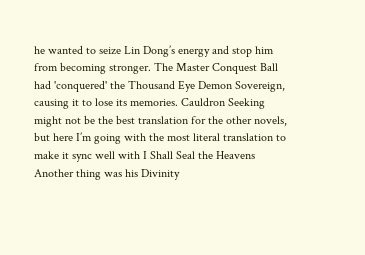he wanted to seize Lin Dong’s energy and stop him from becoming stronger. The Master Conquest Ball had 'conquered' the Thousand Eye Demon Sovereign, causing it to lose its memories. Cauldron Seeking might not be the best translation for the other novels, but here I’m going with the most literal translation to make it sync well with I Shall Seal the Heavens Another thing was his Divinity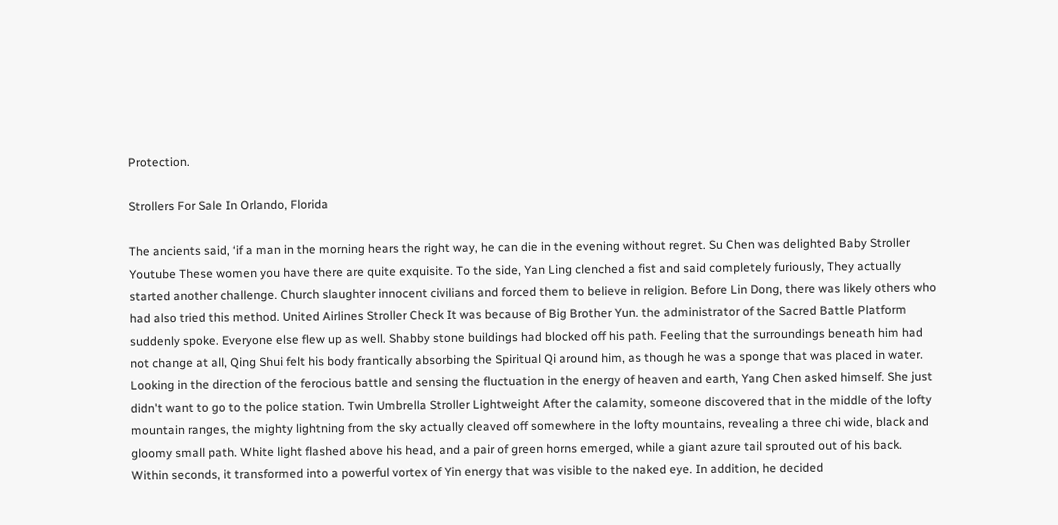Protection.

Strollers For Sale In Orlando, Florida

The ancients said, ‘if a man in the morning hears the right way, he can die in the evening without regret. Su Chen was delighted Baby Stroller Youtube These women you have there are quite exquisite. To the side, Yan Ling clenched a fist and said completely furiously, They actually started another challenge. Church slaughter innocent civilians and forced them to believe in religion. Before Lin Dong, there was likely others who had also tried this method. United Airlines Stroller Check It was because of Big Brother Yun. the administrator of the Sacred Battle Platform suddenly spoke. Everyone else flew up as well. Shabby stone buildings had blocked off his path. Feeling that the surroundings beneath him had not change at all, Qing Shui felt his body frantically absorbing the Spiritual Qi around him, as though he was a sponge that was placed in water. Looking in the direction of the ferocious battle and sensing the fluctuation in the energy of heaven and earth, Yang Chen asked himself. She just didn't want to go to the police station. Twin Umbrella Stroller Lightweight After the calamity, someone discovered that in the middle of the lofty mountain ranges, the mighty lightning from the sky actually cleaved off somewhere in the lofty mountains, revealing a three chi wide, black and gloomy small path. White light flashed above his head, and a pair of green horns emerged, while a giant azure tail sprouted out of his back. Within seconds, it transformed into a powerful vortex of Yin energy that was visible to the naked eye. In addition, he decided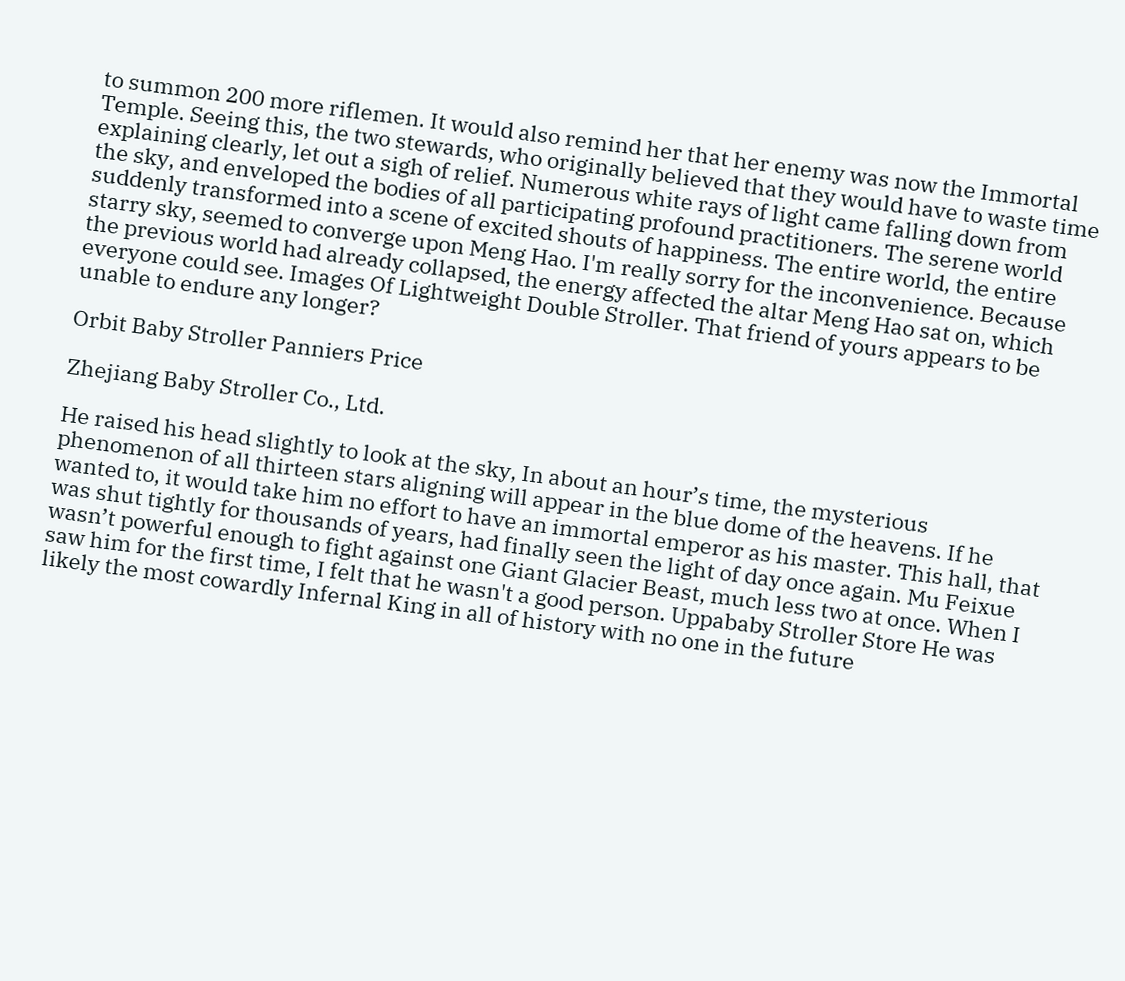to summon 200 more riflemen. It would also remind her that her enemy was now the Immortal Temple. Seeing this, the two stewards, who originally believed that they would have to waste time explaining clearly, let out a sigh of relief. Numerous white rays of light came falling down from the sky, and enveloped the bodies of all participating profound practitioners. The serene world suddenly transformed into a scene of excited shouts of happiness. The entire world, the entire starry sky, seemed to converge upon Meng Hao. I'm really sorry for the inconvenience. Because the previous world had already collapsed, the energy affected the altar Meng Hao sat on, which everyone could see. Images Of Lightweight Double Stroller. That friend of yours appears to be unable to endure any longer?

Orbit Baby Stroller Panniers Price

Zhejiang Baby Stroller Co., Ltd.

He raised his head slightly to look at the sky, In about an hour’s time, the mysterious phenomenon of all thirteen stars aligning will appear in the blue dome of the heavens. If he wanted to, it would take him no effort to have an immortal emperor as his master. This hall, that was shut tightly for thousands of years, had finally seen the light of day once again. Mu Feixue wasn’t powerful enough to fight against one Giant Glacier Beast, much less two at once. When I saw him for the first time, I felt that he wasn't a good person. Uppababy Stroller Store He was likely the most cowardly Infernal King in all of history with no one in the future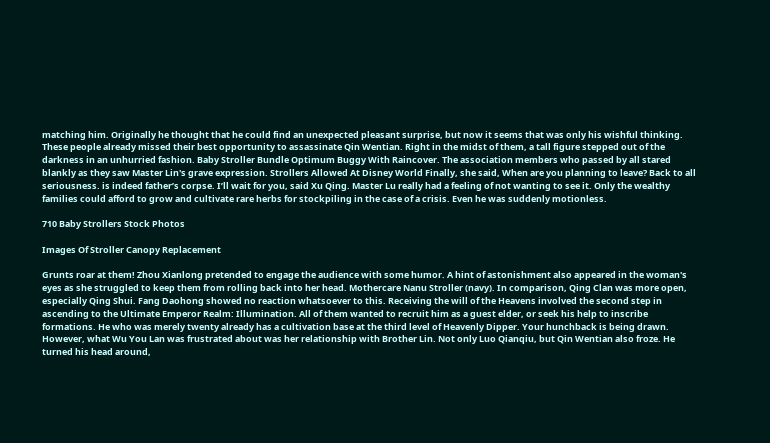matching him. Originally he thought that he could find an unexpected pleasant surprise, but now it seems that was only his wishful thinking. These people already missed their best opportunity to assassinate Qin Wentian. Right in the midst of them, a tall figure stepped out of the darkness in an unhurried fashion. Baby Stroller Bundle Optimum Buggy With Raincover. The association members who passed by all stared blankly as they saw Master Lin's grave expression. Strollers Allowed At Disney World Finally, she said, When are you planning to leave? Back to all seriousness. is indeed father’s corpse. I’ll wait for you, said Xu Qing. Master Lu really had a feeling of not wanting to see it. Only the wealthy families could afford to grow and cultivate rare herbs for stockpiling in the case of a crisis. Even he was suddenly motionless.

710 Baby Strollers Stock Photos

Images Of Stroller Canopy Replacement

Grunts roar at them! Zhou Xianlong pretended to engage the audience with some humor. A hint of astonishment also appeared in the woman's eyes as she struggled to keep them from rolling back into her head. Mothercare Nanu Stroller (navy). In comparison, Qing Clan was more open, especially Qing Shui. Fang Daohong showed no reaction whatsoever to this. Receiving the will of the Heavens involved the second step in ascending to the Ultimate Emperor Realm: Illumination. All of them wanted to recruit him as a guest elder, or seek his help to inscribe formations. He who was merely twenty already has a cultivation base at the third level of Heavenly Dipper. Your hunchback is being drawn. However, what Wu You Lan was frustrated about was her relationship with Brother Lin. Not only Luo Qianqiu, but Qin Wentian also froze. He turned his head around,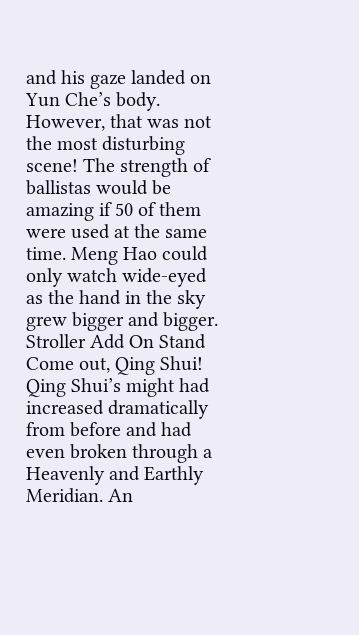and his gaze landed on Yun Che’s body. However, that was not the most disturbing scene! The strength of ballistas would be amazing if 50 of them were used at the same time. Meng Hao could only watch wide-eyed as the hand in the sky grew bigger and bigger. Stroller Add On Stand Come out, Qing Shui! Qing Shui’s might had increased dramatically from before and had even broken through a Heavenly and Earthly Meridian. An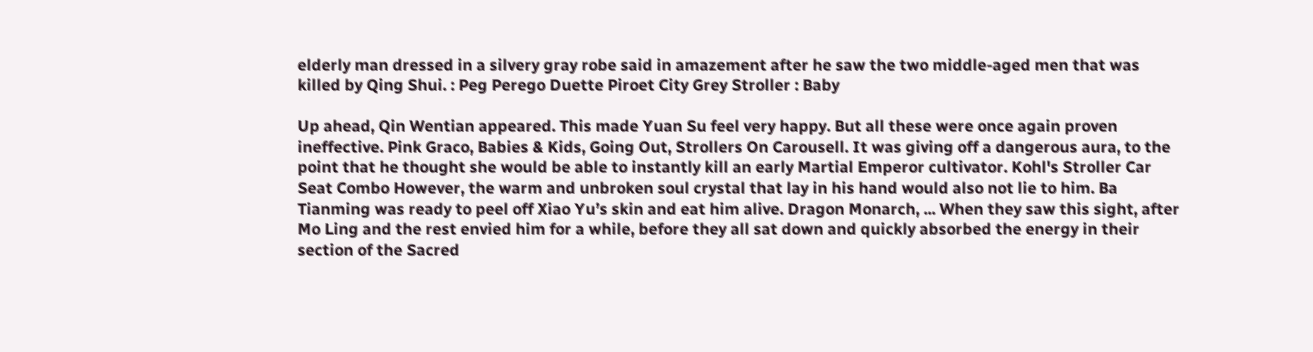elderly man dressed in a silvery gray robe said in amazement after he saw the two middle-aged men that was killed by Qing Shui. : Peg Perego Duette Piroet City Grey Stroller : Baby

Up ahead, Qin Wentian appeared. This made Yuan Su feel very happy. But all these were once again proven ineffective. Pink Graco, Babies & Kids, Going Out, Strollers On Carousell. It was giving off a dangerous aura, to the point that he thought she would be able to instantly kill an early Martial Emperor cultivator. Kohl's Stroller Car Seat Combo However, the warm and unbroken soul crystal that lay in his hand would also not lie to him. Ba Tianming was ready to peel off Xiao Yu’s skin and eat him alive. Dragon Monarch, ... When they saw this sight, after Mo Ling and the rest envied him for a while, before they all sat down and quickly absorbed the energy in their section of the Sacred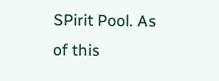SPirit Pool. As of this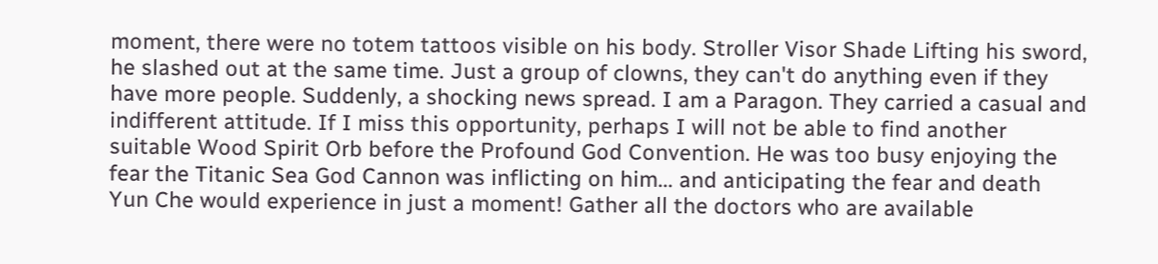moment, there were no totem tattoos visible on his body. Stroller Visor Shade Lifting his sword, he slashed out at the same time. Just a group of clowns, they can't do anything even if they have more people. Suddenly, a shocking news spread. I am a Paragon. They carried a casual and indifferent attitude. If I miss this opportunity, perhaps I will not be able to find another suitable Wood Spirit Orb before the Profound God Convention. He was too busy enjoying the fear the Titanic Sea God Cannon was inflicting on him... and anticipating the fear and death Yun Che would experience in just a moment! Gather all the doctors who are available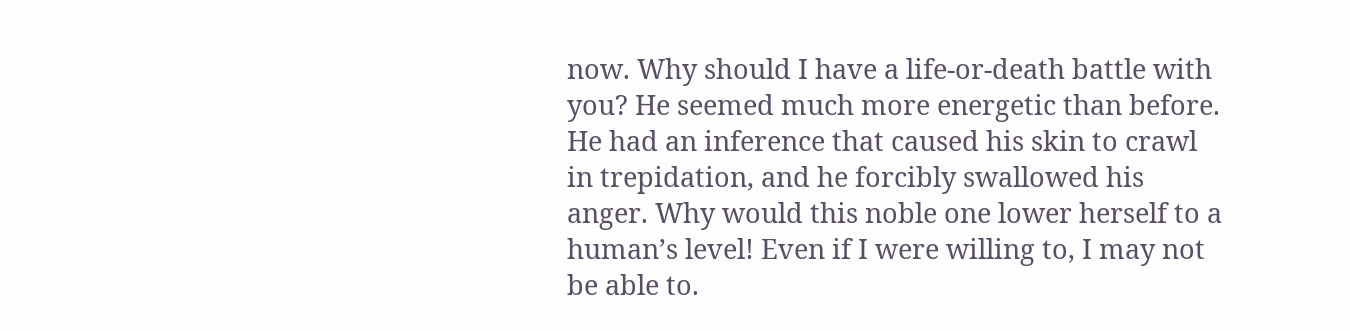now. Why should I have a life-or-death battle with you? He seemed much more energetic than before. He had an inference that caused his skin to crawl in trepidation, and he forcibly swallowed his anger. Why would this noble one lower herself to a human’s level! Even if I were willing to, I may not be able to.